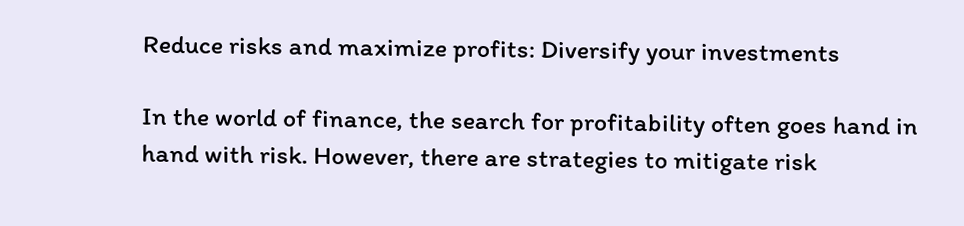Reduce risks and maximize profits: Diversify your investments

In the world of finance, the search for profitability often goes hand in hand with risk. However, there are strategies to mitigate risk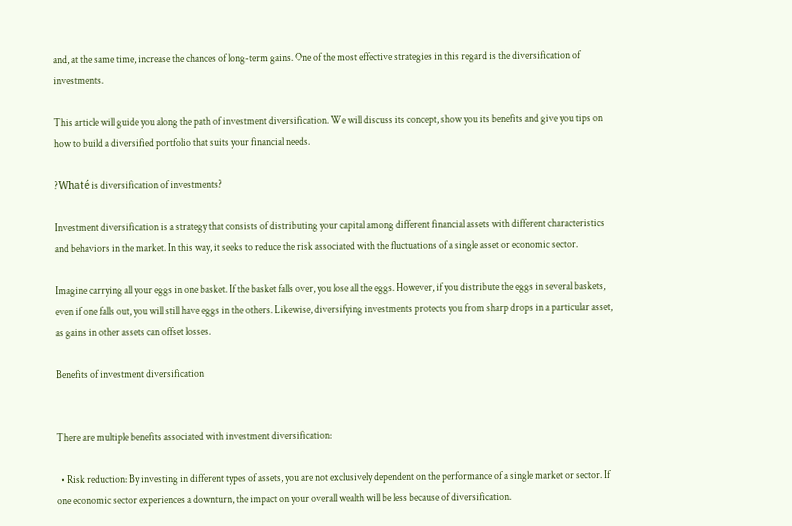and, at the same time, increase the chances of long-term gains. One of the most effective strategies in this regard is the diversification of investments.

This article will guide you along the path of investment diversification. We will discuss its concept, show you its benefits and give you tips on how to build a diversified portfolio that suits your financial needs.

?Whaté is diversification of investments?

Investment diversification is a strategy that consists of distributing your capital among different financial assets with different characteristics and behaviors in the market. In this way, it seeks to reduce the risk associated with the fluctuations of a single asset or economic sector.

Imagine carrying all your eggs in one basket. If the basket falls over, you lose all the eggs. However, if you distribute the eggs in several baskets, even if one falls out, you will still have eggs in the others. Likewise, diversifying investments protects you from sharp drops in a particular asset, as gains in other assets can offset losses.

Benefits of investment diversification


There are multiple benefits associated with investment diversification:

  • Risk reduction: By investing in different types of assets, you are not exclusively dependent on the performance of a single market or sector. If one economic sector experiences a downturn, the impact on your overall wealth will be less because of diversification.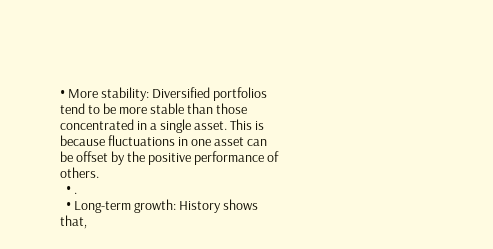• More stability: Diversified portfolios tend to be more stable than those concentrated in a single asset. This is because fluctuations in one asset can be offset by the positive performance of others.
  • .
  • Long-term growth: History shows that,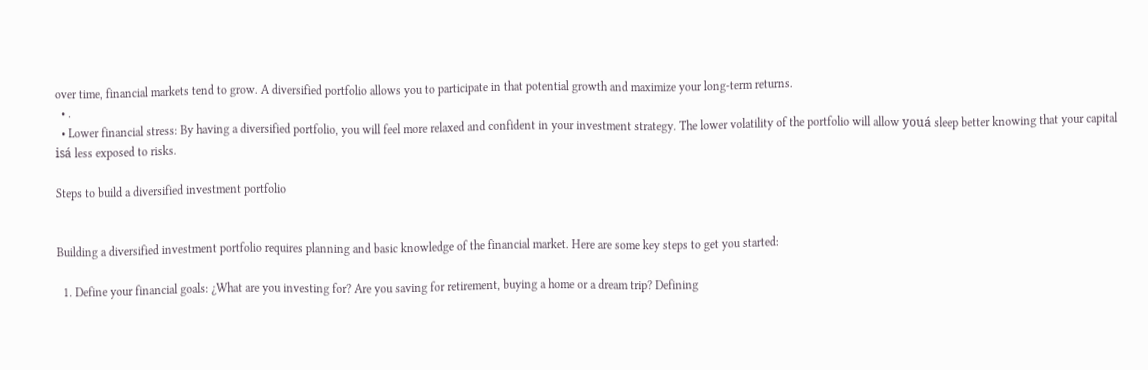over time, financial markets tend to grow. A diversified portfolio allows you to participate in that potential growth and maximize your long-term returns.
  • .
  • Lower financial stress: By having a diversified portfolio, you will feel more relaxed and confident in your investment strategy. The lower volatility of the portfolio will allow youá sleep better knowing that your capital isá less exposed to risks.

Steps to build a diversified investment portfolio


Building a diversified investment portfolio requires planning and basic knowledge of the financial market. Here are some key steps to get you started:

  1. Define your financial goals: ¿What are you investing for? Are you saving for retirement, buying a home or a dream trip? Defining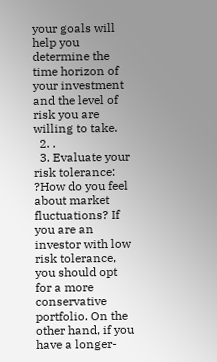your goals will help you determine the time horizon of your investment and the level of risk you are willing to take.
  2. .
  3. Evaluate your risk tolerance: ?How do you feel about market fluctuations? If you are an investor with low risk tolerance, you should opt for a more conservative portfolio. On the other hand, if you have a longer-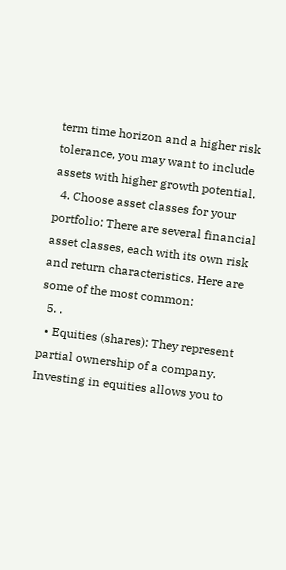term time horizon and a higher risk tolerance, you may want to include assets with higher growth potential.
  4. Choose asset classes for your portfolio: There are several financial asset classes, each with its own risk and return characteristics. Here are some of the most common:
  5. .
  • Equities (shares): They represent partial ownership of a company. Investing in equities allows you to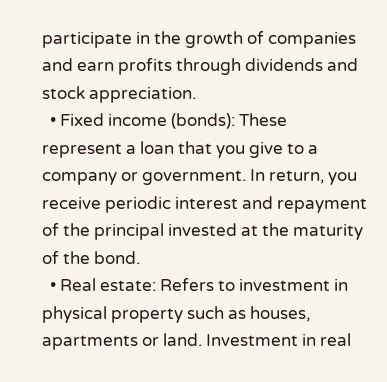participate in the growth of companies and earn profits through dividends and stock appreciation.
  • Fixed income (bonds): These represent a loan that you give to a company or government. In return, you receive periodic interest and repayment of the principal invested at the maturity of the bond.
  • Real estate: Refers to investment in physical property such as houses, apartments or land. Investment in real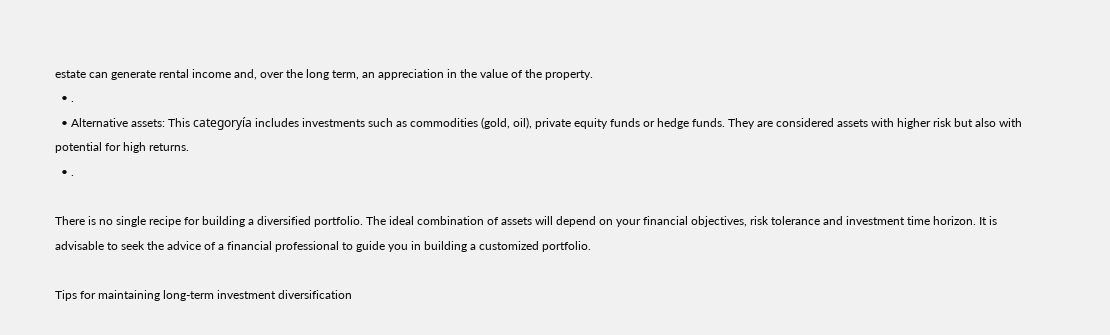estate can generate rental income and, over the long term, an appreciation in the value of the property.
  • .
  • Alternative assets: This categoryía includes investments such as commodities (gold, oil), private equity funds or hedge funds. They are considered assets with higher risk but also with potential for high returns.
  • .

There is no single recipe for building a diversified portfolio. The ideal combination of assets will depend on your financial objectives, risk tolerance and investment time horizon. It is advisable to seek the advice of a financial professional to guide you in building a customized portfolio.

Tips for maintaining long-term investment diversification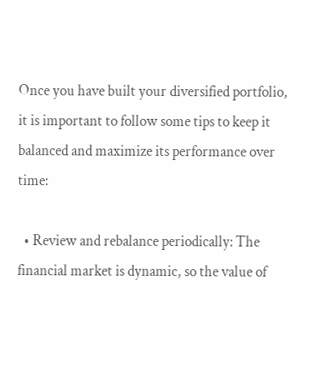Once you have built your diversified portfolio, it is important to follow some tips to keep it balanced and maximize its performance over time:

  • Review and rebalance periodically: The financial market is dynamic, so the value of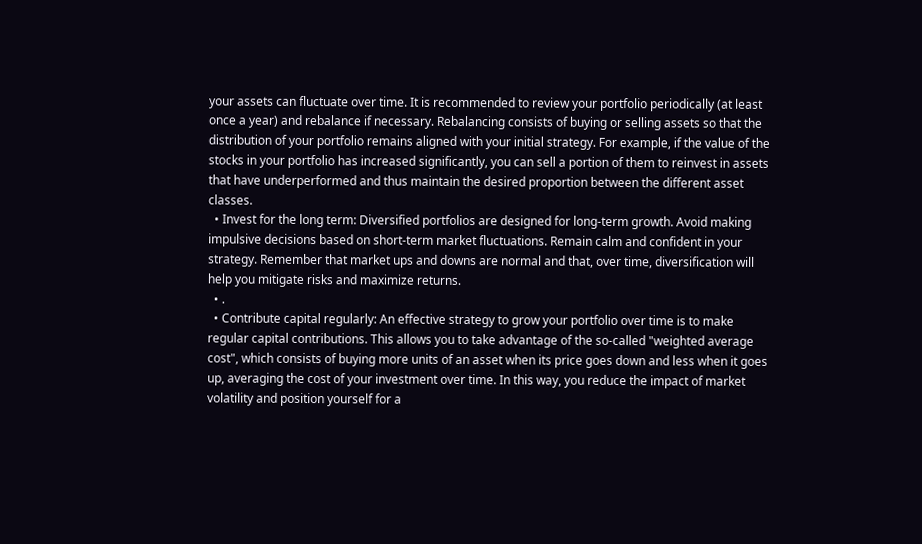your assets can fluctuate over time. It is recommended to review your portfolio periodically (at least once a year) and rebalance if necessary. Rebalancing consists of buying or selling assets so that the distribution of your portfolio remains aligned with your initial strategy. For example, if the value of the stocks in your portfolio has increased significantly, you can sell a portion of them to reinvest in assets that have underperformed and thus maintain the desired proportion between the different asset classes.
  • Invest for the long term: Diversified portfolios are designed for long-term growth. Avoid making impulsive decisions based on short-term market fluctuations. Remain calm and confident in your strategy. Remember that market ups and downs are normal and that, over time, diversification will help you mitigate risks and maximize returns.
  • .
  • Contribute capital regularly: An effective strategy to grow your portfolio over time is to make regular capital contributions. This allows you to take advantage of the so-called "weighted average cost", which consists of buying more units of an asset when its price goes down and less when it goes up, averaging the cost of your investment over time. In this way, you reduce the impact of market volatility and position yourself for a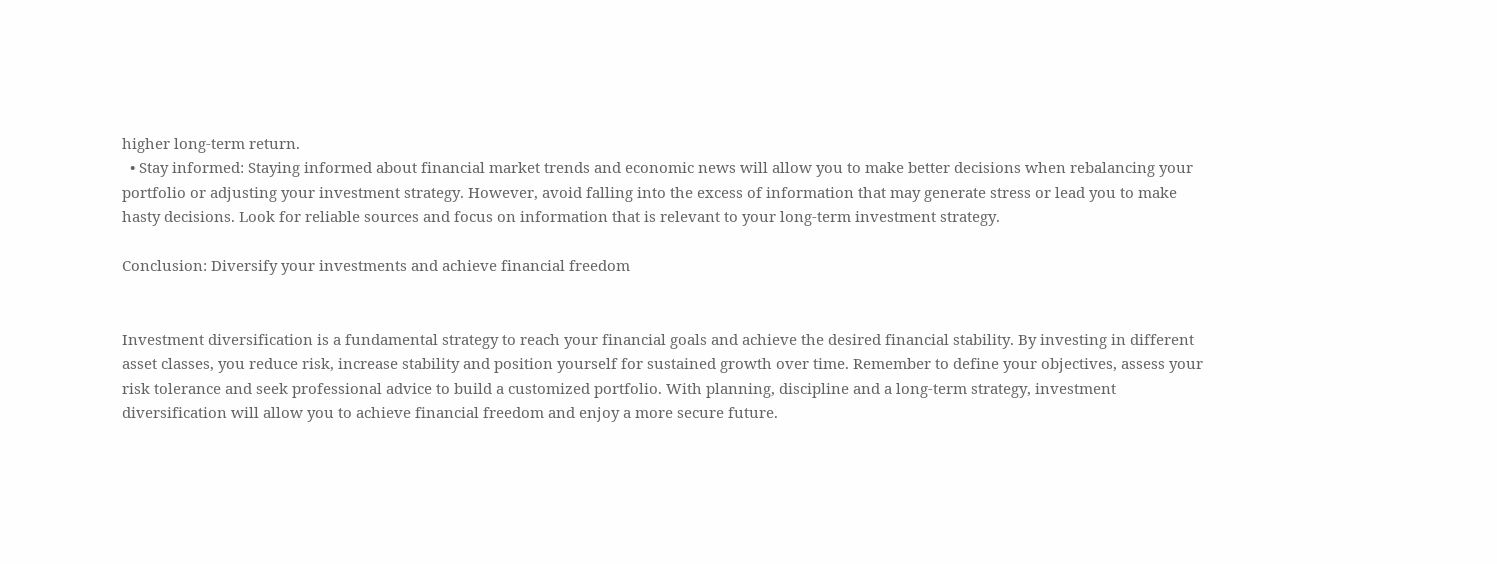higher long-term return.
  • Stay informed: Staying informed about financial market trends and economic news will allow you to make better decisions when rebalancing your portfolio or adjusting your investment strategy. However, avoid falling into the excess of information that may generate stress or lead you to make hasty decisions. Look for reliable sources and focus on information that is relevant to your long-term investment strategy.

Conclusion: Diversify your investments and achieve financial freedom


Investment diversification is a fundamental strategy to reach your financial goals and achieve the desired financial stability. By investing in different asset classes, you reduce risk, increase stability and position yourself for sustained growth over time. Remember to define your objectives, assess your risk tolerance and seek professional advice to build a customized portfolio. With planning, discipline and a long-term strategy, investment diversification will allow you to achieve financial freedom and enjoy a more secure future.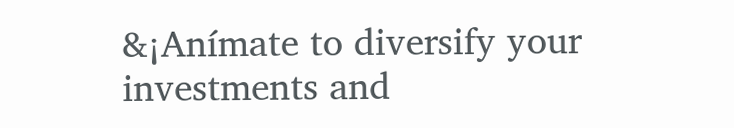&¡Anímate to diversify your investments and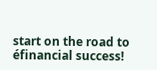start on the road to éfinancial success!